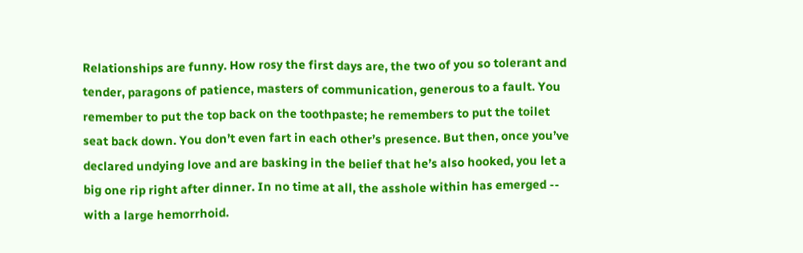Relationships are funny. How rosy the first days are, the two of you so tolerant and tender, paragons of patience, masters of communication, generous to a fault. You remember to put the top back on the toothpaste; he remembers to put the toilet seat back down. You don’t even fart in each other’s presence. But then, once you’ve declared undying love and are basking in the belief that he’s also hooked, you let a big one rip right after dinner. In no time at all, the asshole within has emerged -- with a large hemorrhoid.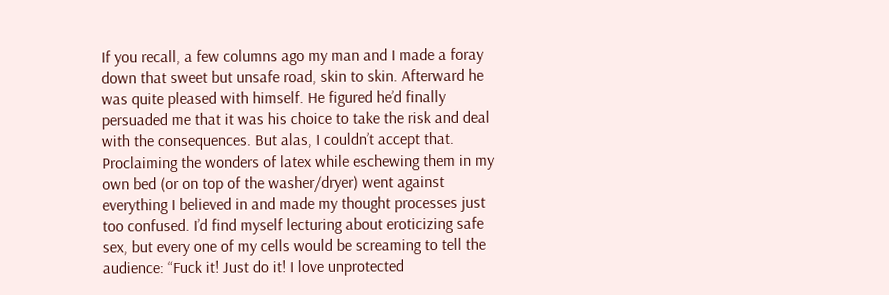If you recall, a few columns ago my man and I made a foray down that sweet but unsafe road, skin to skin. Afterward he was quite pleased with himself. He figured he’d finally persuaded me that it was his choice to take the risk and deal with the consequences. But alas, I couldn’t accept that. Proclaiming the wonders of latex while eschewing them in my own bed (or on top of the washer/dryer) went against everything I believed in and made my thought processes just too confused. I’d find myself lecturing about eroticizing safe sex, but every one of my cells would be screaming to tell the audience: “Fuck it! Just do it! I love unprotected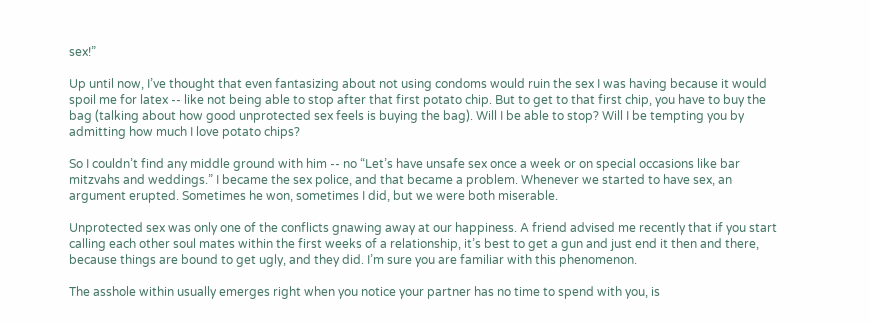sex!”

Up until now, I’ve thought that even fantasizing about not using condoms would ruin the sex I was having because it would spoil me for latex -- like not being able to stop after that first potato chip. But to get to that first chip, you have to buy the bag (talking about how good unprotected sex feels is buying the bag). Will I be able to stop? Will I be tempting you by admitting how much I love potato chips?

So I couldn’t find any middle ground with him -- no “Let’s have unsafe sex once a week or on special occasions like bar mitzvahs and weddings.” I became the sex police, and that became a problem. Whenever we started to have sex, an argument erupted. Sometimes he won, sometimes I did, but we were both miserable.

Unprotected sex was only one of the conflicts gnawing away at our happiness. A friend advised me recently that if you start calling each other soul mates within the first weeks of a relationship, it’s best to get a gun and just end it then and there, because things are bound to get ugly, and they did. I’m sure you are familiar with this phenomenon.

The asshole within usually emerges right when you notice your partner has no time to spend with you, is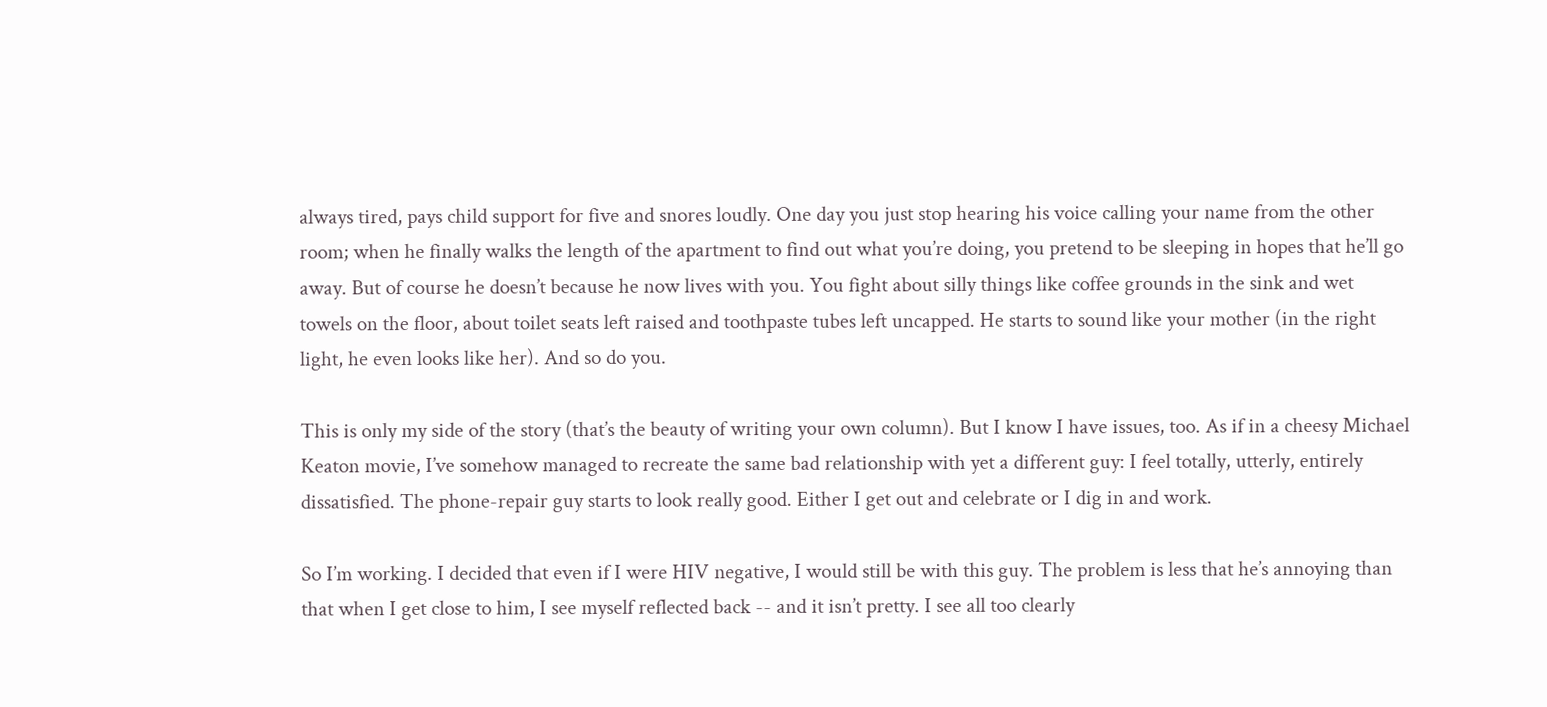always tired, pays child support for five and snores loudly. One day you just stop hearing his voice calling your name from the other room; when he finally walks the length of the apartment to find out what you’re doing, you pretend to be sleeping in hopes that he’ll go away. But of course he doesn’t because he now lives with you. You fight about silly things like coffee grounds in the sink and wet towels on the floor, about toilet seats left raised and toothpaste tubes left uncapped. He starts to sound like your mother (in the right light, he even looks like her). And so do you.

This is only my side of the story (that’s the beauty of writing your own column). But I know I have issues, too. As if in a cheesy Michael Keaton movie, I’ve somehow managed to recreate the same bad relationship with yet a different guy: I feel totally, utterly, entirely dissatisfied. The phone-repair guy starts to look really good. Either I get out and celebrate or I dig in and work.

So I’m working. I decided that even if I were HIV negative, I would still be with this guy. The problem is less that he’s annoying than that when I get close to him, I see myself reflected back -- and it isn’t pretty. I see all too clearly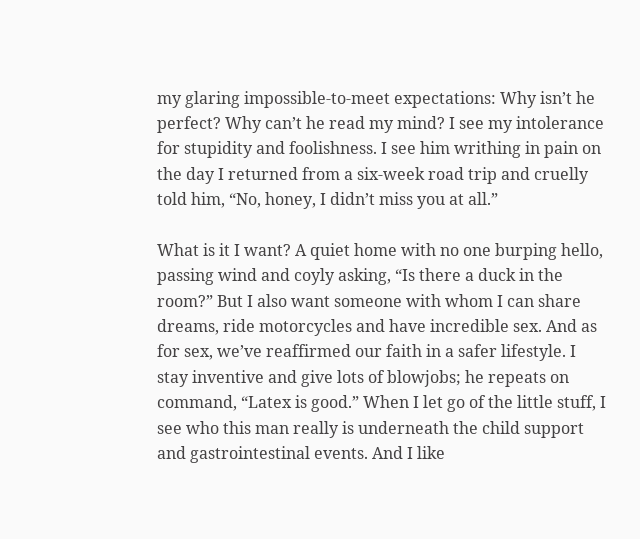my glaring impossible-to-meet expectations: Why isn’t he perfect? Why can’t he read my mind? I see my intolerance for stupidity and foolishness. I see him writhing in pain on the day I returned from a six-week road trip and cruelly told him, “No, honey, I didn’t miss you at all.”

What is it I want? A quiet home with no one burping hello, passing wind and coyly asking, “Is there a duck in the room?” But I also want someone with whom I can share dreams, ride motorcycles and have incredible sex. And as for sex, we’ve reaffirmed our faith in a safer lifestyle. I stay inventive and give lots of blowjobs; he repeats on command, “Latex is good.” When I let go of the little stuff, I see who this man really is underneath the child support and gastrointestinal events. And I like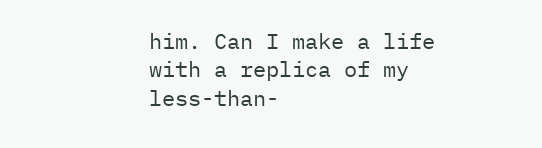him. Can I make a life with a replica of my less-than-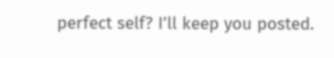perfect self? I’ll keep you posted.